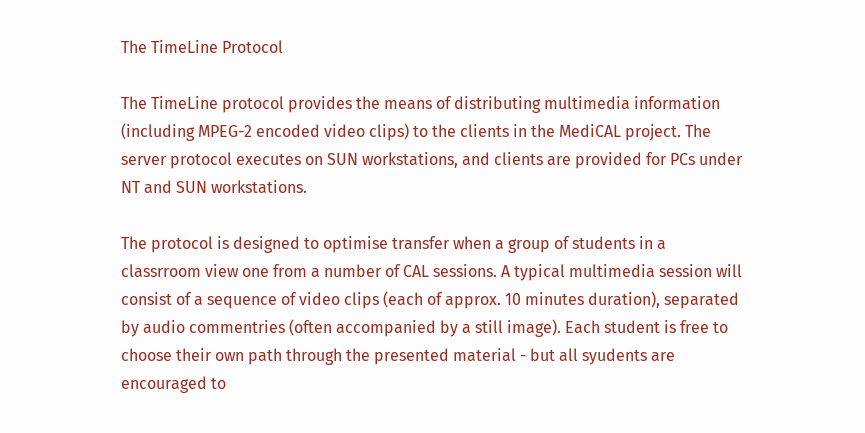The TimeLine Protocol

The TimeLine protocol provides the means of distributing multimedia information (including MPEG-2 encoded video clips) to the clients in the MediCAL project. The server protocol executes on SUN workstations, and clients are provided for PCs under NT and SUN workstations.

The protocol is designed to optimise transfer when a group of students in a classrroom view one from a number of CAL sessions. A typical multimedia session will consist of a sequence of video clips (each of approx. 10 minutes duration), separated by audio commentries (often accompanied by a still image). Each student is free to choose their own path through the presented material - but all syudents are encouraged to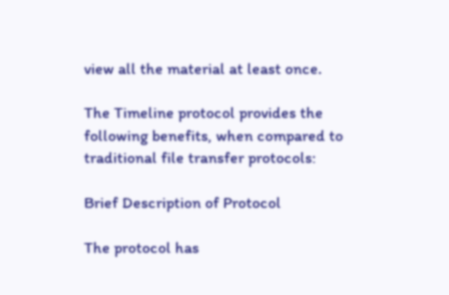view all the material at least once.

The Timeline protocol provides the following benefits, when compared to traditional file transfer protocols:

Brief Description of Protocol

The protocol has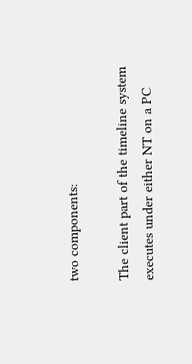two components:

The client part of the timeline system executes under either NT on a PC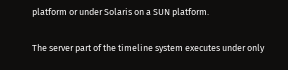platform or under Solaris on a SUN platform.

The server part of the timeline system executes under only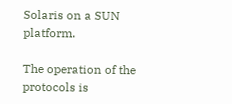Solaris on a SUN platform.

The operation of the protocols is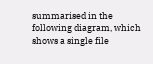summarised in the following diagram, which shows a single file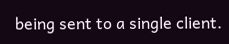being sent to a single client.